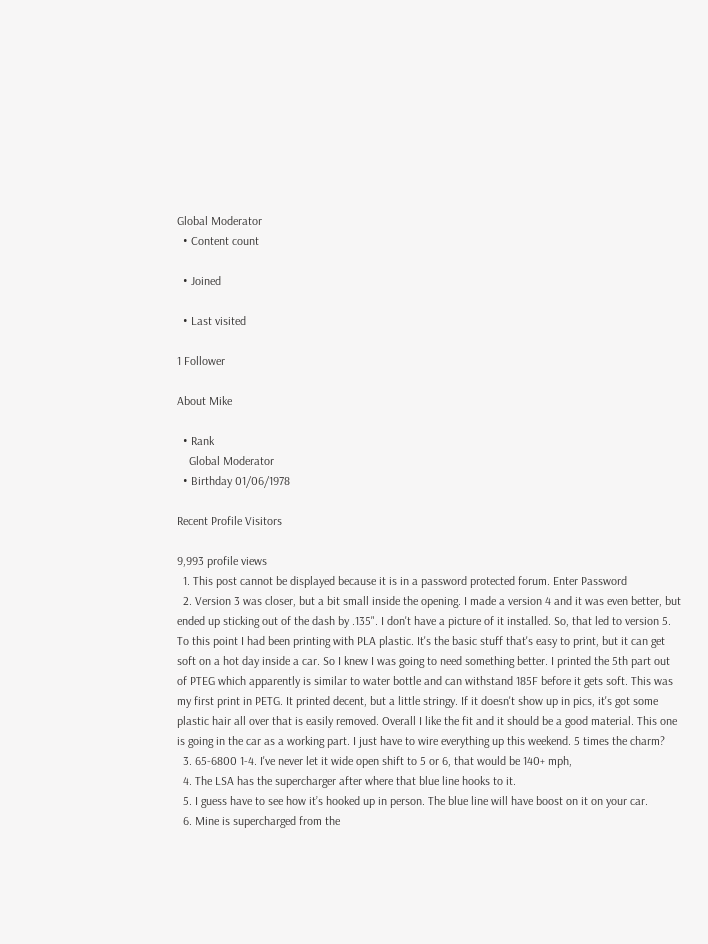Global Moderator
  • Content count

  • Joined

  • Last visited

1 Follower

About Mike

  • Rank
    Global Moderator
  • Birthday 01/06/1978

Recent Profile Visitors

9,993 profile views
  1. This post cannot be displayed because it is in a password protected forum. Enter Password
  2. Version 3 was closer, but a bit small inside the opening. I made a version 4 and it was even better, but ended up sticking out of the dash by .135". I don't have a picture of it installed. So, that led to version 5. To this point I had been printing with PLA plastic. It's the basic stuff that's easy to print, but it can get soft on a hot day inside a car. So I knew I was going to need something better. I printed the 5th part out of PTEG which apparently is similar to water bottle and can withstand 185F before it gets soft. This was my first print in PETG. It printed decent, but a little stringy. If it doesn't show up in pics, it's got some plastic hair all over that is easily removed. Overall I like the fit and it should be a good material. This one is going in the car as a working part. I just have to wire everything up this weekend. 5 times the charm?
  3. 65-6800 1-4. I've never let it wide open shift to 5 or 6, that would be 140+ mph,
  4. The LSA has the supercharger after where that blue line hooks to it.
  5. I guess have to see how it’s hooked up in person. The blue line will have boost on it on your car.
  6. Mine is supercharged from the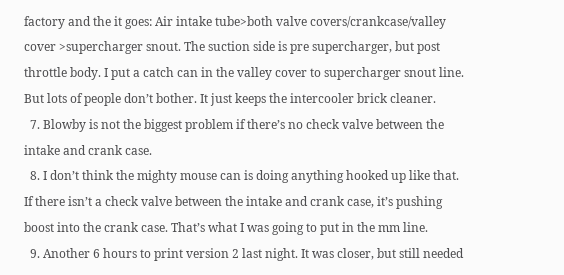factory and the it goes: Air intake tube>both valve covers/crankcase/valley cover >supercharger snout. The suction side is pre supercharger, but post throttle body. I put a catch can in the valley cover to supercharger snout line. But lots of people don’t bother. It just keeps the intercooler brick cleaner.
  7. Blowby is not the biggest problem if there’s no check valve between the intake and crank case.
  8. I don’t think the mighty mouse can is doing anything hooked up like that. If there isn’t a check valve between the intake and crank case, it’s pushing boost into the crank case. That’s what I was going to put in the mm line.
  9. Another 6 hours to print version 2 last night. It was closer, but still needed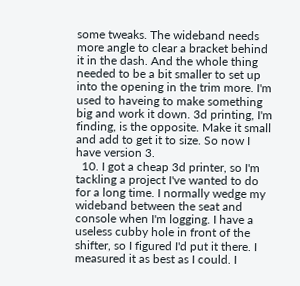some tweaks. The wideband needs more angle to clear a bracket behind it in the dash. And the whole thing needed to be a bit smaller to set up into the opening in the trim more. I'm used to haveing to make something big and work it down. 3d printing, I'm finding, is the opposite. Make it small and add to get it to size. So now I have version 3.
  10. I got a cheap 3d printer, so I'm tackling a project I've wanted to do for a long time. I normally wedge my wideband between the seat and console when I'm logging. I have a useless cubby hole in front of the shifter, so I figured I'd put it there. I measured it as best as I could. I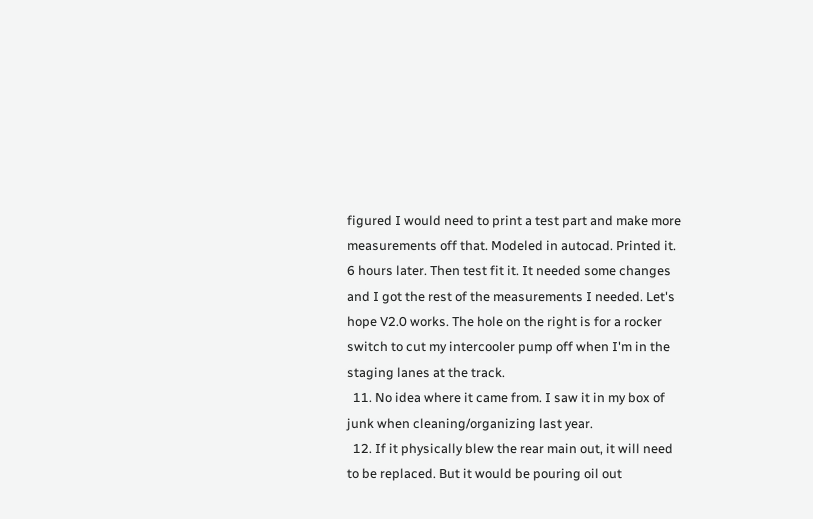figured I would need to print a test part and make more measurements off that. Modeled in autocad. Printed it. 6 hours later. Then test fit it. It needed some changes and I got the rest of the measurements I needed. Let's hope V2.0 works. The hole on the right is for a rocker switch to cut my intercooler pump off when I'm in the staging lanes at the track.
  11. No idea where it came from. I saw it in my box of junk when cleaning/organizing last year.
  12. If it physically blew the rear main out, it will need to be replaced. But it would be pouring oil out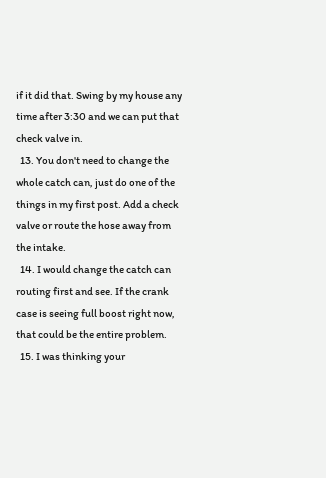if it did that. Swing by my house any time after 3:30 and we can put that check valve in.
  13. You don't need to change the whole catch can, just do one of the things in my first post. Add a check valve or route the hose away from the intake.
  14. I would change the catch can routing first and see. If the crank case is seeing full boost right now, that could be the entire problem.
  15. I was thinking your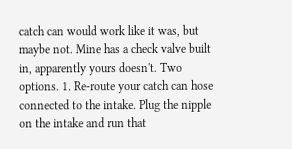catch can would work like it was, but maybe not. Mine has a check valve built in, apparently yours doesn't. Two options. 1. Re-route your catch can hose connected to the intake. Plug the nipple on the intake and run that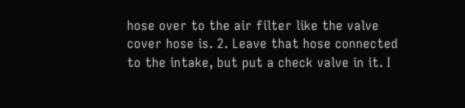hose over to the air filter like the valve cover hose is. 2. Leave that hose connected to the intake, but put a check valve in it. I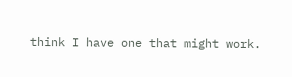think I have one that might work.